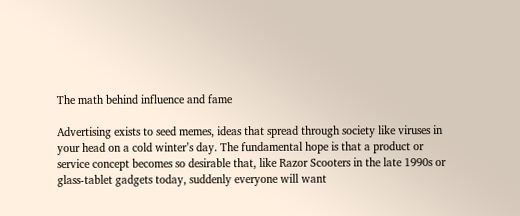The math behind influence and fame

Advertising exists to seed memes, ideas that spread through society like viruses in your head on a cold winter’s day. The fundamental hope is that a product or service concept becomes so desirable that, like Razor Scooters in the late 1990s or glass-tablet gadgets today, suddenly everyone will want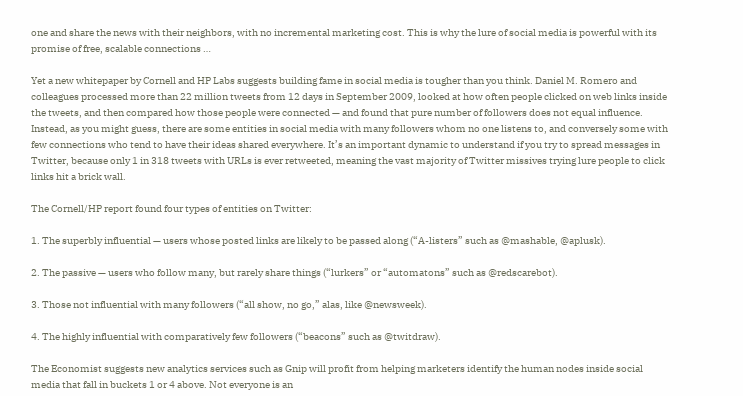one and share the news with their neighbors, with no incremental marketing cost. This is why the lure of social media is powerful with its promise of free, scalable connections …

Yet a new whitepaper by Cornell and HP Labs suggests building fame in social media is tougher than you think. Daniel M. Romero and colleagues processed more than 22 million tweets from 12 days in September 2009, looked at how often people clicked on web links inside the tweets, and then compared how those people were connected — and found that pure number of followers does not equal influence. Instead, as you might guess, there are some entities in social media with many followers whom no one listens to, and conversely some with few connections who tend to have their ideas shared everywhere. It’s an important dynamic to understand if you try to spread messages in Twitter, because only 1 in 318 tweets with URLs is ever retweeted, meaning the vast majority of Twitter missives trying lure people to click links hit a brick wall.

The Cornell/HP report found four types of entities on Twitter:

1. The superbly influential — users whose posted links are likely to be passed along (“A-listers” such as @mashable, @aplusk).

2. The passive — users who follow many, but rarely share things (“lurkers” or “automatons” such as @redscarebot).

3. Those not influential with many followers (“all show, no go,” alas, like @newsweek).

4. The highly influential with comparatively few followers (“beacons” such as @twitdraw).

The Economist suggests new analytics services such as Gnip will profit from helping marketers identify the human nodes inside social media that fall in buckets 1 or 4 above. Not everyone is an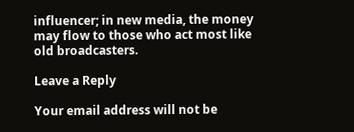influencer; in new media, the money may flow to those who act most like old broadcasters.

Leave a Reply

Your email address will not be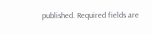published. Required fields are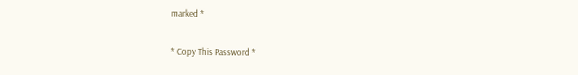marked *

* Copy This Password *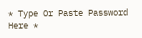* Type Or Paste Password Here *